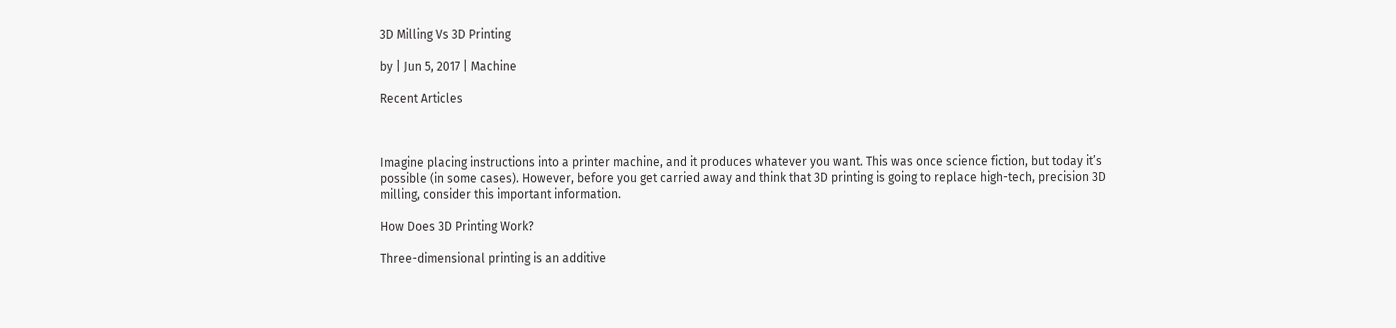3D Milling Vs 3D Printing

by | Jun 5, 2017 | Machine

Recent Articles



Imagine placing instructions into a printer machine, and it produces whatever you want. This was once science fiction, but today it’s possible (in some cases). However, before you get carried away and think that 3D printing is going to replace high-tech, precision 3D milling, consider this important information.

How Does 3D Printing Work?

Three-dimensional printing is an additive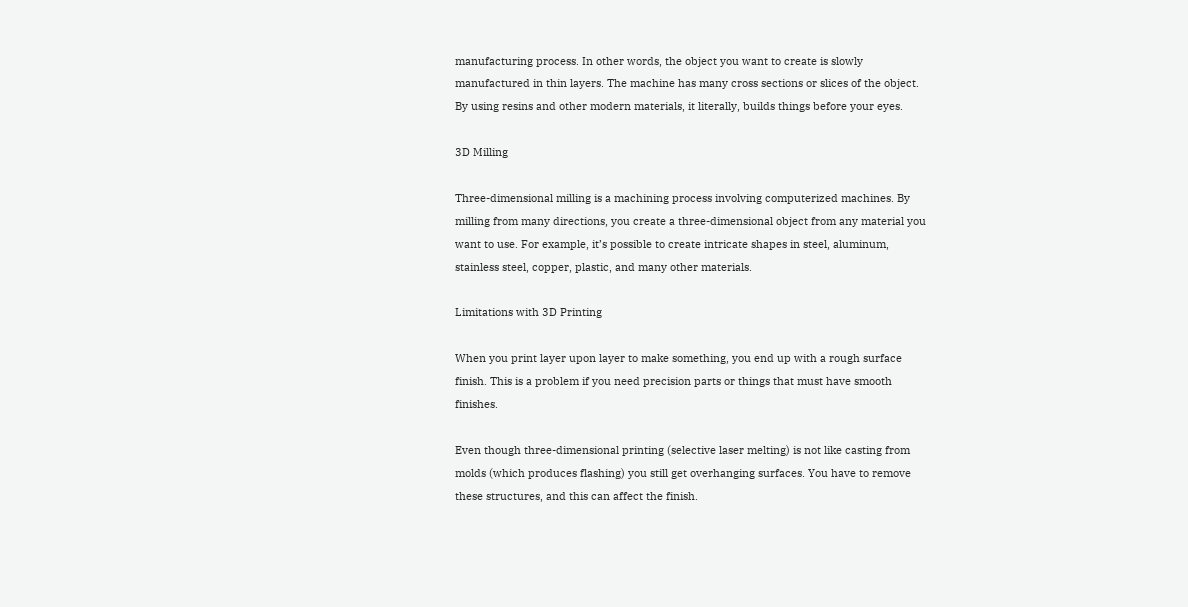manufacturing process. In other words, the object you want to create is slowly manufactured in thin layers. The machine has many cross sections or slices of the object. By using resins and other modern materials, it literally, builds things before your eyes.

3D Milling

Three-dimensional milling is a machining process involving computerized machines. By milling from many directions, you create a three-dimensional object from any material you want to use. For example, it’s possible to create intricate shapes in steel, aluminum, stainless steel, copper, plastic, and many other materials.

Limitations with 3D Printing

When you print layer upon layer to make something, you end up with a rough surface finish. This is a problem if you need precision parts or things that must have smooth finishes.

Even though three-dimensional printing (selective laser melting) is not like casting from molds (which produces flashing) you still get overhanging surfaces. You have to remove these structures, and this can affect the finish.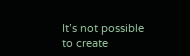It’s not possible to create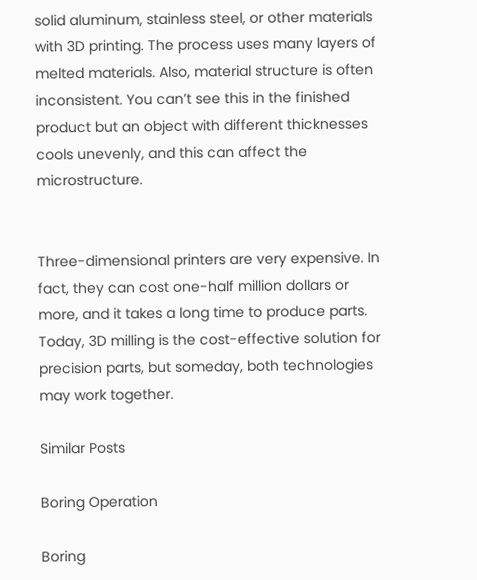solid aluminum, stainless steel, or other materials with 3D printing. The process uses many layers of melted materials. Also, material structure is often inconsistent. You can’t see this in the finished product but an object with different thicknesses cools unevenly, and this can affect the microstructure.


Three-dimensional printers are very expensive. In fact, they can cost one-half million dollars or more, and it takes a long time to produce parts. Today, 3D milling is the cost-effective solution for precision parts, but someday, both technologies may work together.

Similar Posts

Boring Operation

Boring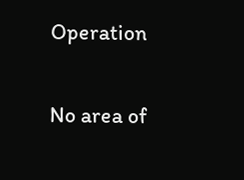Operation

No area of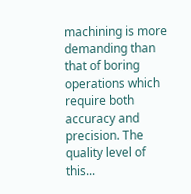machining is more demanding than that of boring operations which require both accuracy and precision. The quality level of this...